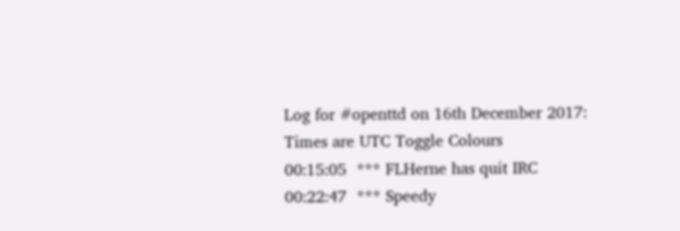Log for #openttd on 16th December 2017:
Times are UTC Toggle Colours
00:15:05  *** FLHerne has quit IRC
00:22:47  *** Speedy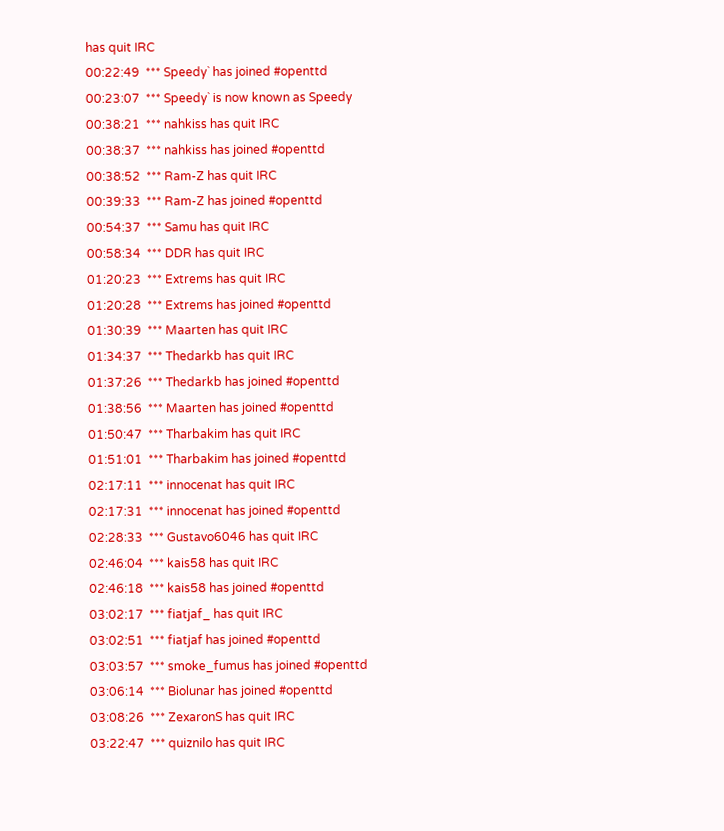has quit IRC
00:22:49  *** Speedy` has joined #openttd
00:23:07  *** Speedy` is now known as Speedy
00:38:21  *** nahkiss has quit IRC
00:38:37  *** nahkiss has joined #openttd
00:38:52  *** Ram-Z has quit IRC
00:39:33  *** Ram-Z has joined #openttd
00:54:37  *** Samu has quit IRC
00:58:34  *** DDR has quit IRC
01:20:23  *** Extrems has quit IRC
01:20:28  *** Extrems has joined #openttd
01:30:39  *** Maarten has quit IRC
01:34:37  *** Thedarkb has quit IRC
01:37:26  *** Thedarkb has joined #openttd
01:38:56  *** Maarten has joined #openttd
01:50:47  *** Tharbakim has quit IRC
01:51:01  *** Tharbakim has joined #openttd
02:17:11  *** innocenat has quit IRC
02:17:31  *** innocenat has joined #openttd
02:28:33  *** Gustavo6046 has quit IRC
02:46:04  *** kais58 has quit IRC
02:46:18  *** kais58 has joined #openttd
03:02:17  *** fiatjaf_ has quit IRC
03:02:51  *** fiatjaf has joined #openttd
03:03:57  *** smoke_fumus has joined #openttd
03:06:14  *** Biolunar has joined #openttd
03:08:26  *** ZexaronS has quit IRC
03:22:47  *** quiznilo has quit IRC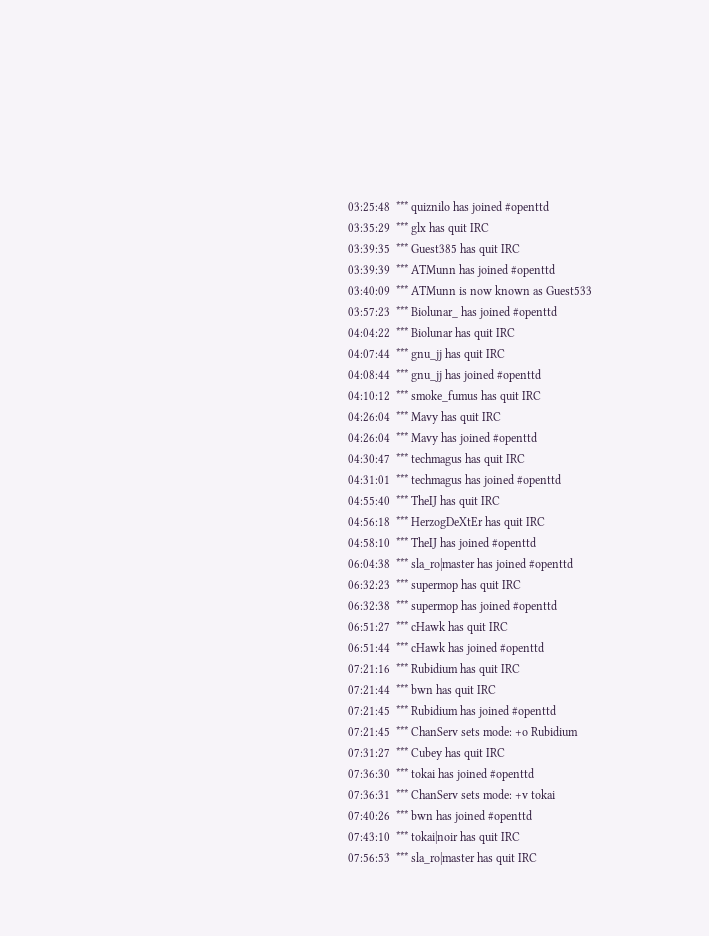03:25:48  *** quiznilo has joined #openttd
03:35:29  *** glx has quit IRC
03:39:35  *** Guest385 has quit IRC
03:39:39  *** ATMunn has joined #openttd
03:40:09  *** ATMunn is now known as Guest533
03:57:23  *** Biolunar_ has joined #openttd
04:04:22  *** Biolunar has quit IRC
04:07:44  *** gnu_jj has quit IRC
04:08:44  *** gnu_jj has joined #openttd
04:10:12  *** smoke_fumus has quit IRC
04:26:04  *** Mavy has quit IRC
04:26:04  *** Mavy has joined #openttd
04:30:47  *** techmagus has quit IRC
04:31:01  *** techmagus has joined #openttd
04:55:40  *** TheIJ has quit IRC
04:56:18  *** HerzogDeXtEr has quit IRC
04:58:10  *** TheIJ has joined #openttd
06:04:38  *** sla_ro|master has joined #openttd
06:32:23  *** supermop has quit IRC
06:32:38  *** supermop has joined #openttd
06:51:27  *** cHawk has quit IRC
06:51:44  *** cHawk has joined #openttd
07:21:16  *** Rubidium has quit IRC
07:21:44  *** bwn has quit IRC
07:21:45  *** Rubidium has joined #openttd
07:21:45  *** ChanServ sets mode: +o Rubidium
07:31:27  *** Cubey has quit IRC
07:36:30  *** tokai has joined #openttd
07:36:31  *** ChanServ sets mode: +v tokai
07:40:26  *** bwn has joined #openttd
07:43:10  *** tokai|noir has quit IRC
07:56:53  *** sla_ro|master has quit IRC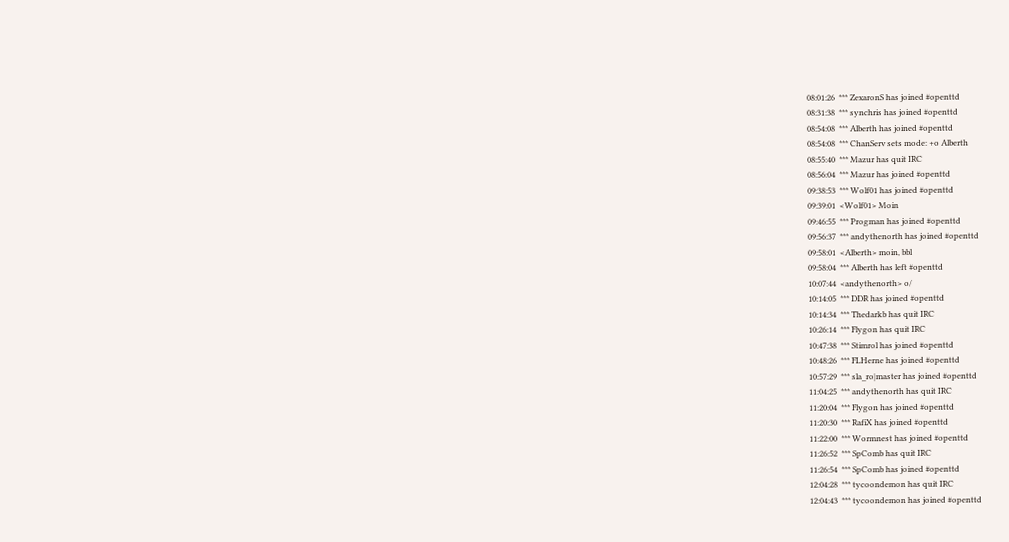08:01:26  *** ZexaronS has joined #openttd
08:31:38  *** synchris has joined #openttd
08:54:08  *** Alberth has joined #openttd
08:54:08  *** ChanServ sets mode: +o Alberth
08:55:40  *** Mazur has quit IRC
08:56:04  *** Mazur has joined #openttd
09:38:53  *** Wolf01 has joined #openttd
09:39:01  <Wolf01> Moin
09:46:55  *** Progman has joined #openttd
09:56:37  *** andythenorth has joined #openttd
09:58:01  <Alberth> moin, bbl
09:58:04  *** Alberth has left #openttd
10:07:44  <andythenorth> o/
10:14:05  *** DDR has joined #openttd
10:14:34  *** Thedarkb has quit IRC
10:26:14  *** Flygon has quit IRC
10:47:38  *** Stimrol has joined #openttd
10:48:26  *** FLHerne has joined #openttd
10:57:29  *** sla_ro|master has joined #openttd
11:04:25  *** andythenorth has quit IRC
11:20:04  *** Flygon has joined #openttd
11:20:30  *** RafiX has joined #openttd
11:22:00  *** Wormnest has joined #openttd
11:26:52  *** SpComb has quit IRC
11:26:54  *** SpComb has joined #openttd
12:04:28  *** tycoondemon has quit IRC
12:04:43  *** tycoondemon has joined #openttd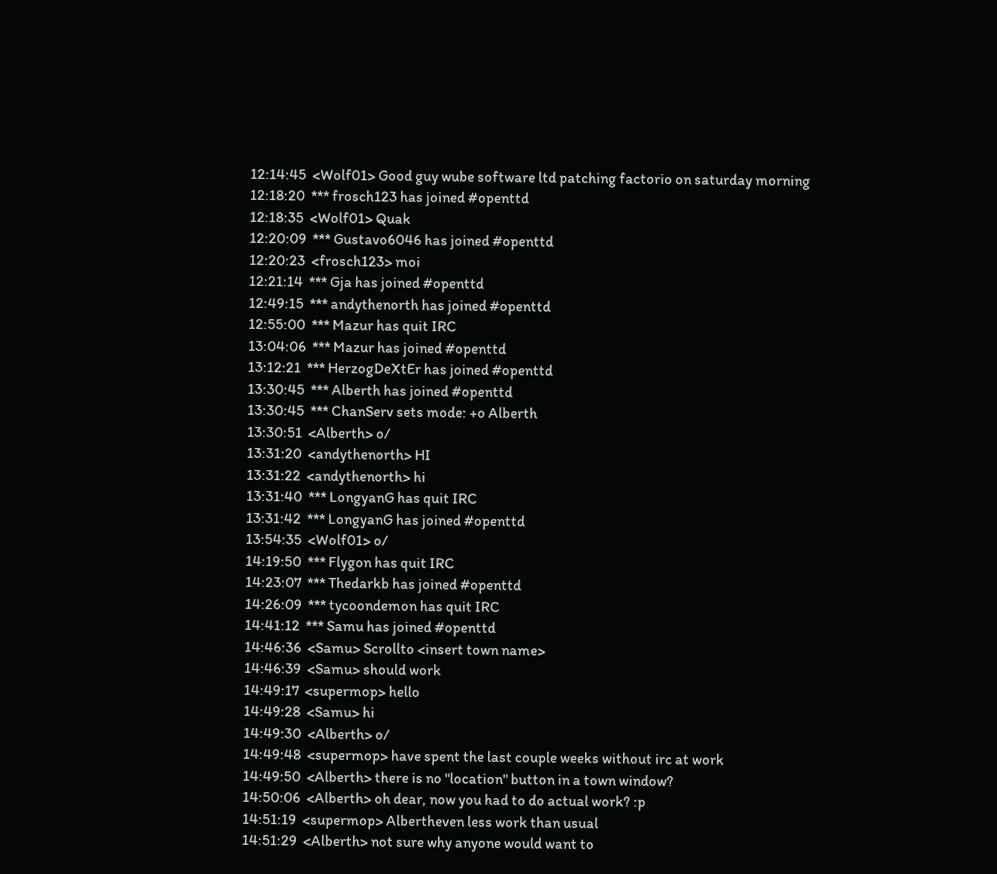12:14:45  <Wolf01> Good guy wube software ltd patching factorio on saturday morning
12:18:20  *** frosch123 has joined #openttd
12:18:35  <Wolf01> Quak
12:20:09  *** Gustavo6046 has joined #openttd
12:20:23  <frosch123> moi
12:21:14  *** Gja has joined #openttd
12:49:15  *** andythenorth has joined #openttd
12:55:00  *** Mazur has quit IRC
13:04:06  *** Mazur has joined #openttd
13:12:21  *** HerzogDeXtEr has joined #openttd
13:30:45  *** Alberth has joined #openttd
13:30:45  *** ChanServ sets mode: +o Alberth
13:30:51  <Alberth> o/
13:31:20  <andythenorth> HI
13:31:22  <andythenorth> hi
13:31:40  *** LongyanG has quit IRC
13:31:42  *** LongyanG has joined #openttd
13:54:35  <Wolf01> o/
14:19:50  *** Flygon has quit IRC
14:23:07  *** Thedarkb has joined #openttd
14:26:09  *** tycoondemon has quit IRC
14:41:12  *** Samu has joined #openttd
14:46:36  <Samu> Scrollto <insert town name>
14:46:39  <Samu> should work
14:49:17  <supermop> hello
14:49:28  <Samu> hi
14:49:30  <Alberth> o/
14:49:48  <supermop> have spent the last couple weeks without irc at work
14:49:50  <Alberth> there is no "location" button in a town window?
14:50:06  <Alberth> oh dear, now you had to do actual work? :p
14:51:19  <supermop> Albertheven less work than usual
14:51:29  <Alberth> not sure why anyone would want to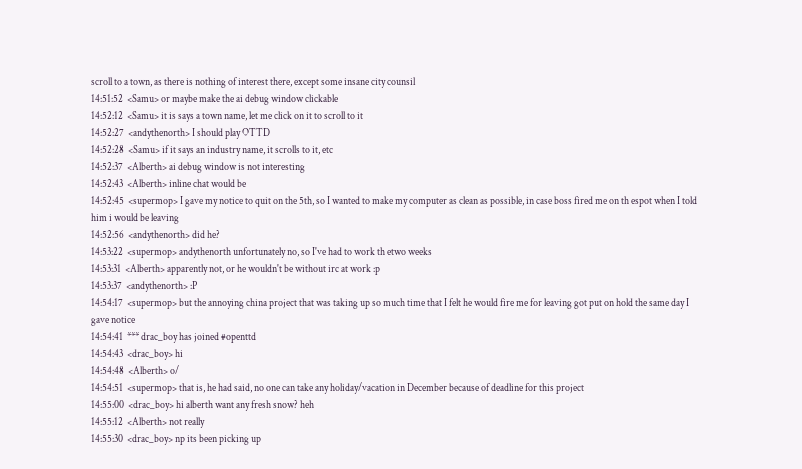scroll to a town, as there is nothing of interest there, except some insane city counsil
14:51:52  <Samu> or maybe make the ai debug window clickable
14:52:12  <Samu> it is says a town name, let me click on it to scroll to it
14:52:27  <andythenorth> I should play OTTD
14:52:28  <Samu> if it says an industry name, it scrolls to it, etc
14:52:37  <Alberth> ai debug window is not interesting
14:52:43  <Alberth> inline chat would be
14:52:45  <supermop> I gave my notice to quit on the 5th, so I wanted to make my computer as clean as possible, in case boss fired me on th espot when I told him i would be leaving
14:52:56  <andythenorth> did he?
14:53:22  <supermop> andythenorth unfortunately no, so I've had to work th etwo weeks
14:53:31  <Alberth> apparently not, or he wouldn't be without irc at work :p
14:53:37  <andythenorth> :P
14:54:17  <supermop> but the annoying china project that was taking up so much time that I felt he would fire me for leaving got put on hold the same day I gave notice
14:54:41  *** drac_boy has joined #openttd
14:54:43  <drac_boy> hi
14:54:48  <Alberth> o/
14:54:51  <supermop> that is, he had said, no one can take any holiday/vacation in December because of deadline for this project
14:55:00  <drac_boy> hi alberth want any fresh snow? heh
14:55:12  <Alberth> not really
14:55:30  <drac_boy> np its been picking up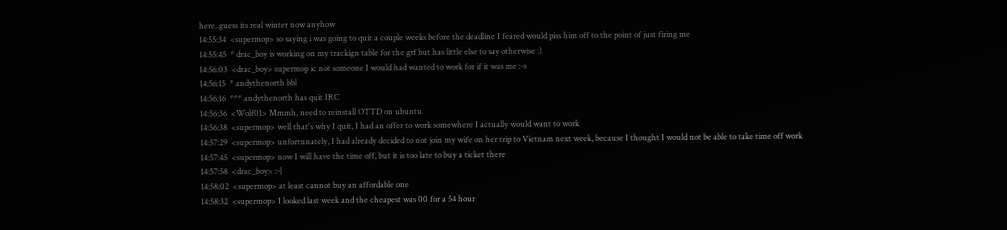here..guess its real winter now anyhow
14:55:34  <supermop> so saying i was going to quit a couple weeks before the deadline I feared would piss him off to the point of just firing me
14:55:45  * drac_boy is working on my trackign table for the grf but has little else to say otherwise :)
14:56:03  <drac_boy> supermop ic not someone I would had wanted to work for if it was me :-s
14:56:15  * andythenorth bbl
14:56:16  *** andythenorth has quit IRC
14:56:36  <Wolf01> Mmmh, need to reinstall OTTD on ubuntu
14:56:38  <supermop> well that's why I quit, I had an offer to work somewhere I actually would want to work
14:57:29  <supermop> unfortunately, I had already decided to not join my wife on her trip to Vietnam next week, because I thought I would not be able to take time off work
14:57:45  <supermop> now I will have the time off, but it is too late to buy a ticket there
14:57:58  <drac_boy> :-|
14:58:02  <supermop> at least cannot buy an affordable one
14:58:32  <supermop> I looked last week and the cheapest was 00 for a 54 hour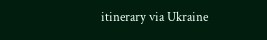itinerary via Ukraine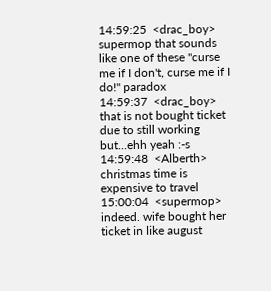14:59:25  <drac_boy> supermop that sounds like one of these "curse me if I don't, curse me if I do!" paradox
14:59:37  <drac_boy> that is not bought ticket due to still working but...ehh yeah :-s
14:59:48  <Alberth> christmas time is expensive to travel
15:00:04  <supermop> indeed. wife bought her ticket in like august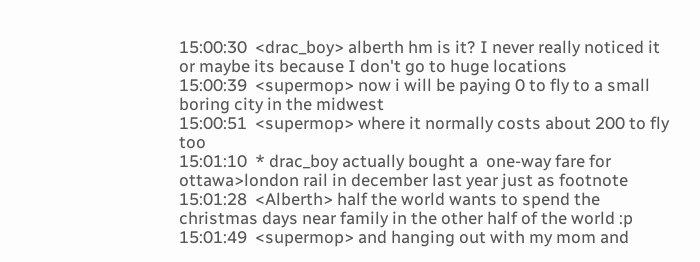15:00:30  <drac_boy> alberth hm is it? I never really noticed it or maybe its because I don't go to huge locations
15:00:39  <supermop> now i will be paying 0 to fly to a small boring city in the midwest
15:00:51  <supermop> where it normally costs about 200 to fly too
15:01:10  * drac_boy actually bought a  one-way fare for ottawa>london rail in december last year just as footnote
15:01:28  <Alberth> half the world wants to spend the christmas days near family in the other half of the world :p
15:01:49  <supermop> and hanging out with my mom and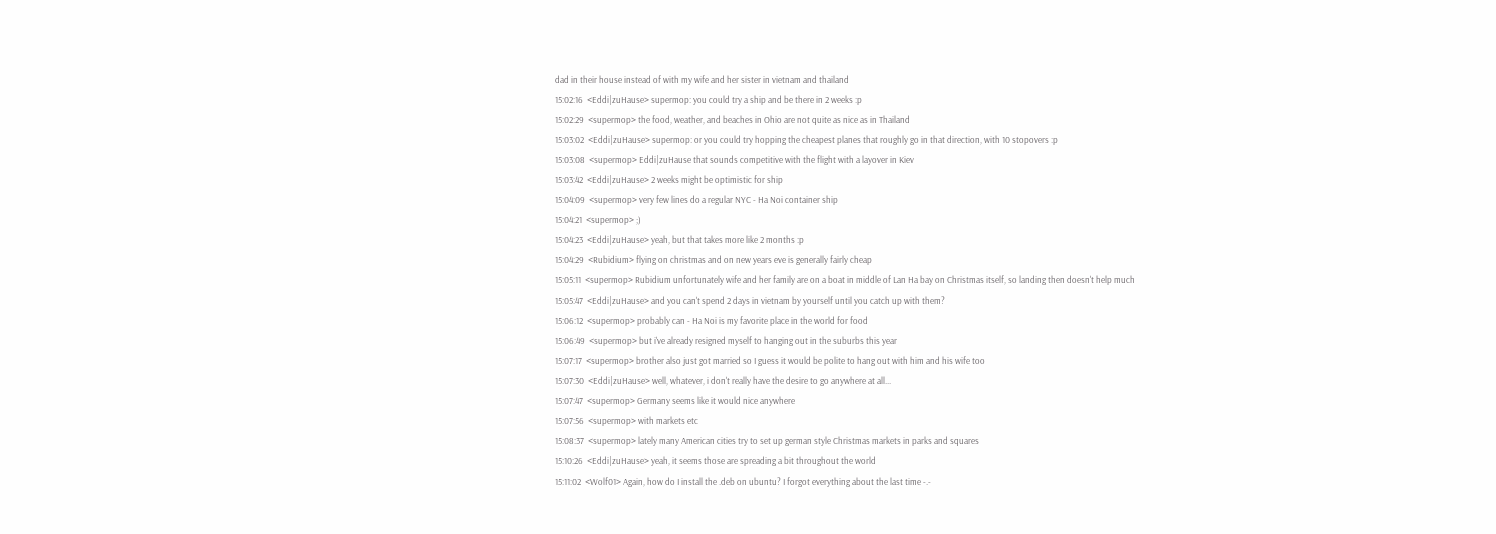dad in their house instead of with my wife and her sister in vietnam and thailand
15:02:16  <Eddi|zuHause> supermop: you could try a ship and be there in 2 weeks :p
15:02:29  <supermop> the food, weather, and beaches in Ohio are not quite as nice as in Thailand
15:03:02  <Eddi|zuHause> supermop: or you could try hopping the cheapest planes that roughly go in that direction, with 10 stopovers :p
15:03:08  <supermop> Eddi|zuHause that sounds competitive with the flight with a layover in Kiev
15:03:42  <Eddi|zuHause> 2 weeks might be optimistic for ship
15:04:09  <supermop> very few lines do a regular NYC - Ha Noi container ship
15:04:21  <supermop> ;)
15:04:23  <Eddi|zuHause> yeah, but that takes more like 2 months :p
15:04:29  <Rubidium> flying on christmas and on new years eve is generally fairly cheap
15:05:11  <supermop> Rubidium unfortunately wife and her family are on a boat in middle of Lan Ha bay on Christmas itself, so landing then doesn't help much
15:05:47  <Eddi|zuHause> and you can't spend 2 days in vietnam by yourself until you catch up with them?
15:06:12  <supermop> probably can - Ha Noi is my favorite place in the world for food
15:06:49  <supermop> but i've already resigned myself to hanging out in the suburbs this year
15:07:17  <supermop> brother also just got married so I guess it would be polite to hang out with him and his wife too
15:07:30  <Eddi|zuHause> well, whatever, i don't really have the desire to go anywhere at all...
15:07:47  <supermop> Germany seems like it would nice anywhere
15:07:56  <supermop> with markets etc
15:08:37  <supermop> lately many American cities try to set up german style Christmas markets in parks and squares
15:10:26  <Eddi|zuHause> yeah, it seems those are spreading a bit throughout the world
15:11:02  <Wolf01> Again, how do I install the .deb on ubuntu? I forgot everything about the last time -.-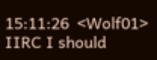15:11:26  <Wolf01> IIRC I should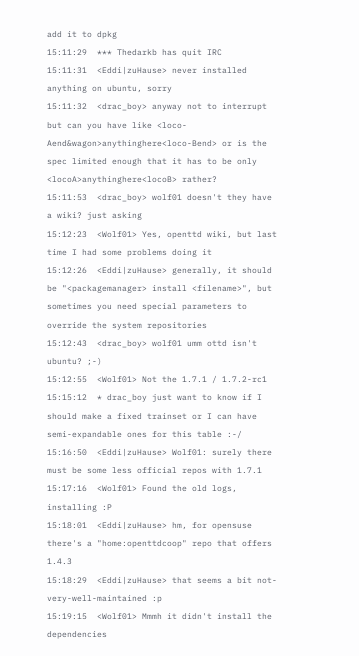add it to dpkg
15:11:29  *** Thedarkb has quit IRC
15:11:31  <Eddi|zuHause> never installed anything on ubuntu, sorry
15:11:32  <drac_boy> anyway not to interrupt but can you have like <loco-Aend&wagon>anythinghere<loco-Bend> or is the spec limited enough that it has to be only <locoA>anythinghere<locoB> rather?
15:11:53  <drac_boy> wolf01 doesn't they have a wiki? just asking
15:12:23  <Wolf01> Yes, openttd wiki, but last time I had some problems doing it
15:12:26  <Eddi|zuHause> generally, it should be "<packagemanager> install <filename>", but sometimes you need special parameters to override the system repositories
15:12:43  <drac_boy> wolf01 umm ottd isn't ubuntu? ;-)
15:12:55  <Wolf01> Not the 1.7.1 / 1.7.2-rc1
15:15:12  * drac_boy just want to know if I should make a fixed trainset or I can have semi-expandable ones for this table :-/
15:16:50  <Eddi|zuHause> Wolf01: surely there must be some less official repos with 1.7.1
15:17:16  <Wolf01> Found the old logs, installing :P
15:18:01  <Eddi|zuHause> hm, for opensuse there's a "home:openttdcoop" repo that offers 1.4.3
15:18:29  <Eddi|zuHause> that seems a bit not-very-well-maintained :p
15:19:15  <Wolf01> Mmmh it didn't install the dependencies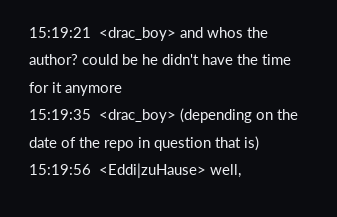15:19:21  <drac_boy> and whos the author? could be he didn't have the time for it anymore
15:19:35  <drac_boy> (depending on the date of the repo in question that is)
15:19:56  <Eddi|zuHause> well,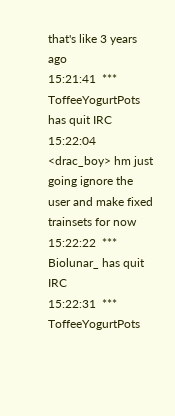that's like 3 years ago
15:21:41  *** ToffeeYogurtPots has quit IRC
15:22:04  <drac_boy> hm just going ignore the user and make fixed trainsets for now
15:22:22  *** Biolunar_ has quit IRC
15:22:31  *** ToffeeYogurtPots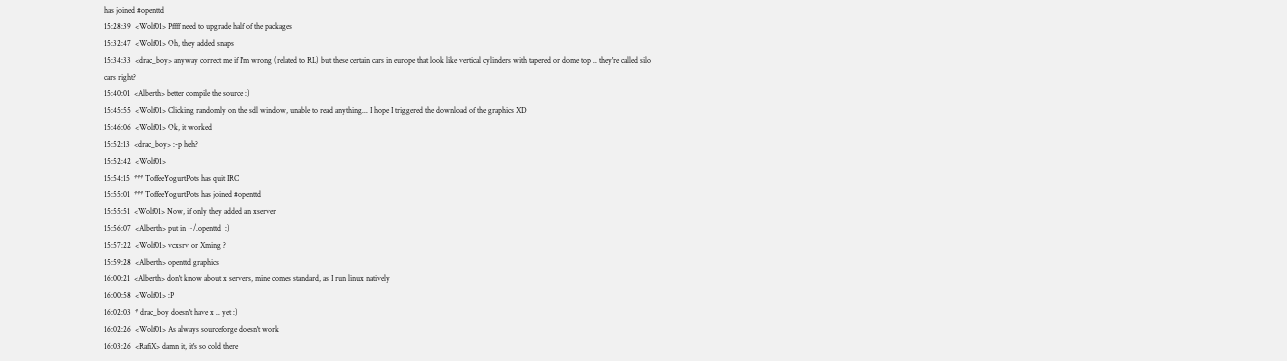has joined #openttd
15:28:39  <Wolf01> Pffff need to upgrade half of the packages
15:32:47  <Wolf01> Oh, they added snaps
15:34:33  <drac_boy> anyway correct me if I'm wrong (related to RL) but these certain cars in europe that look like vertical cylinders with tapered or dome top .. they're called silo cars right?
15:40:01  <Alberth> better compile the source :)
15:45:55  <Wolf01> Clicking randomly on the sdl window, unable to read anything... I hope I triggered the download of the graphics XD
15:46:06  <Wolf01> Ok, it worked
15:52:13  <drac_boy> :-p heh?
15:52:42  <Wolf01>
15:54:15  *** ToffeeYogurtPots has quit IRC
15:55:01  *** ToffeeYogurtPots has joined #openttd
15:55:51  <Wolf01> Now, if only they added an xserver
15:56:07  <Alberth> put in ~/.openttd  :)
15:57:22  <Wolf01> vcxsrv or Xming ?
15:59:28  <Alberth> openttd graphics
16:00:21  <Alberth> don't know about x servers, mine comes standard, as I run linux natively
16:00:58  <Wolf01> :P
16:02:03  * drac_boy doesn't have x .. yet :)
16:02:26  <Wolf01> As always sourceforge doesn't work
16:03:26  <RafiX> damn it, it's so cold there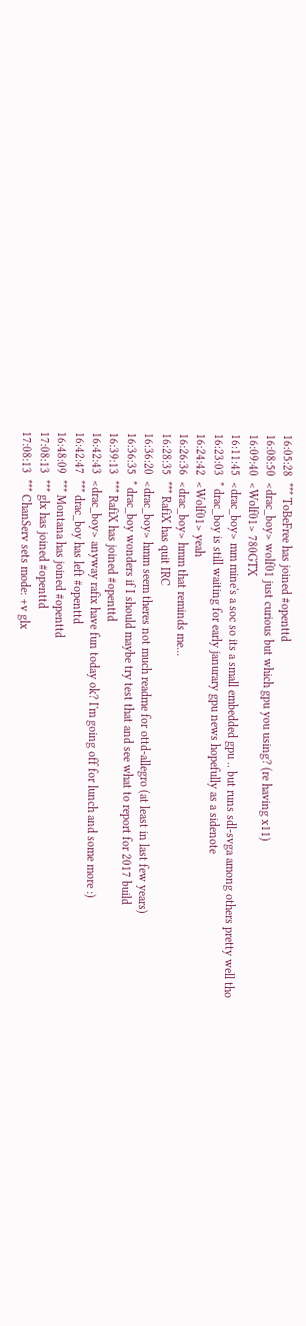16:05:28  *** ToBeFree has joined #openttd
16:08:50  <drac_boy> wolf01 just curious but which gpu you using? (re having x11)
16:09:40  <Wolf01> 780GTX
16:11:45  <drac_boy> mm mine's a soc so its a small embedded gpu .. but runs sdl-svga among others pretty well tho
16:23:03  * drac_boy is still waiting for early janurary gpu news hopefully as a sidenote
16:24:42  <Wolf01> yeah
16:26:36  <drac_boy> hmm that reminds me...
16:28:35  *** RafiX has quit IRC
16:36:20  <drac_boy> hmm seem theres not much readme for ottd-allegro (at least in last few years)
16:36:35  * drac_boy wonders if I should maybe try test that and see what to report for 2017 build
16:39:13  *** RafiX has joined #openttd
16:42:43  <drac_boy> anyway rafix have fun today ok? I'm going off for lunch and some more :)
16:42:47  *** drac_boy has left #openttd
16:48:09  *** Montana has joined #openttd
17:08:13  *** glx has joined #openttd
17:08:13  *** ChanServ sets mode: +v glx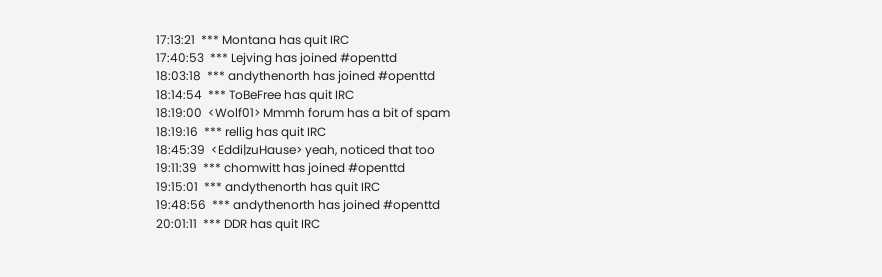17:13:21  *** Montana has quit IRC
17:40:53  *** Lejving has joined #openttd
18:03:18  *** andythenorth has joined #openttd
18:14:54  *** ToBeFree has quit IRC
18:19:00  <Wolf01> Mmmh forum has a bit of spam
18:19:16  *** rellig has quit IRC
18:45:39  <Eddi|zuHause> yeah, noticed that too
19:11:39  *** chomwitt has joined #openttd
19:15:01  *** andythenorth has quit IRC
19:48:56  *** andythenorth has joined #openttd
20:01:11  *** DDR has quit IRC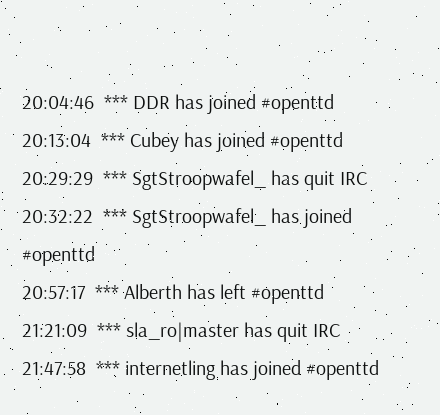20:04:46  *** DDR has joined #openttd
20:13:04  *** Cubey has joined #openttd
20:29:29  *** SgtStroopwafel_ has quit IRC
20:32:22  *** SgtStroopwafel_ has joined #openttd
20:57:17  *** Alberth has left #openttd
21:21:09  *** sla_ro|master has quit IRC
21:47:58  *** internetling has joined #openttd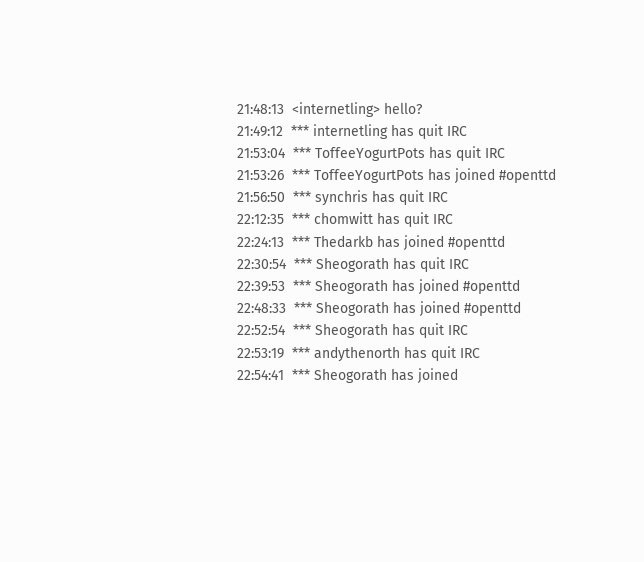21:48:13  <internetling> hello?
21:49:12  *** internetling has quit IRC
21:53:04  *** ToffeeYogurtPots has quit IRC
21:53:26  *** ToffeeYogurtPots has joined #openttd
21:56:50  *** synchris has quit IRC
22:12:35  *** chomwitt has quit IRC
22:24:13  *** Thedarkb has joined #openttd
22:30:54  *** Sheogorath has quit IRC
22:39:53  *** Sheogorath has joined #openttd
22:48:33  *** Sheogorath has joined #openttd
22:52:54  *** Sheogorath has quit IRC
22:53:19  *** andythenorth has quit IRC
22:54:41  *** Sheogorath has joined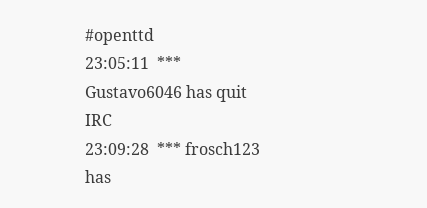#openttd
23:05:11  *** Gustavo6046 has quit IRC
23:09:28  *** frosch123 has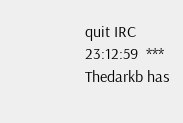quit IRC
23:12:59  *** Thedarkb has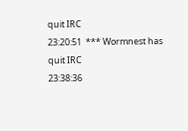quit IRC
23:20:51  *** Wormnest has quit IRC
23:38:36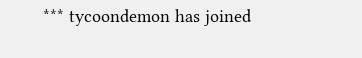*** tycoondemon has joined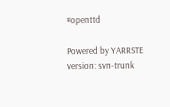#openttd

Powered by YARRSTE version: svn-trunk